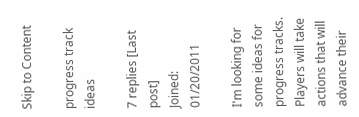Skip to Content

progress track ideas

7 replies [Last post]
Joined: 01/20/2011

I'm looking for some ideas for progress tracks. Players will take actions that will advance their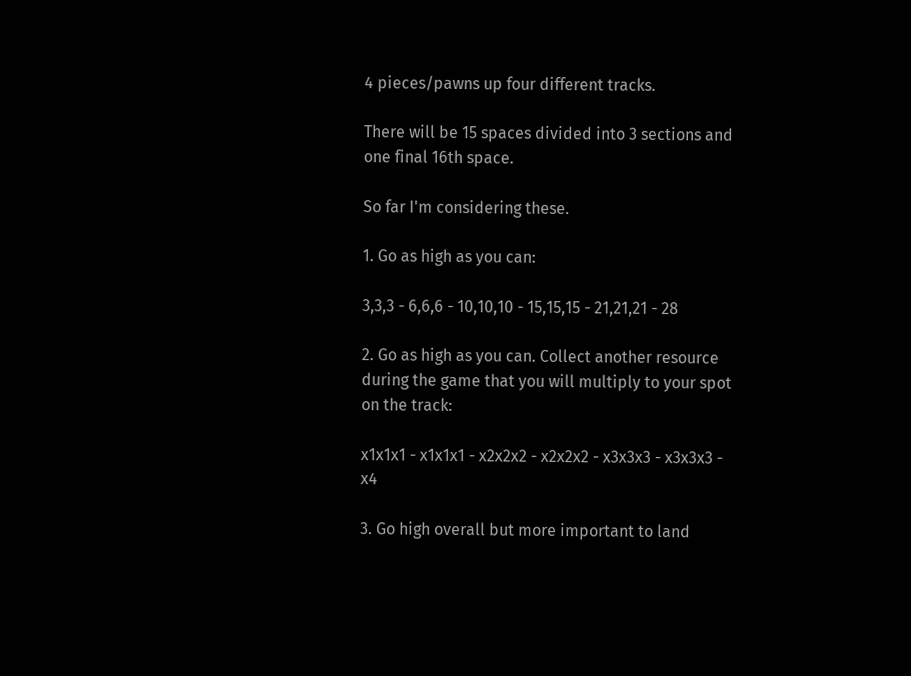4 pieces/pawns up four different tracks.

There will be 15 spaces divided into 3 sections and one final 16th space.

So far I'm considering these.

1. Go as high as you can:

3,3,3 - 6,6,6 - 10,10,10 - 15,15,15 - 21,21,21 - 28

2. Go as high as you can. Collect another resource during the game that you will multiply to your spot on the track:

x1x1x1 - x1x1x1 - x2x2x2 - x2x2x2 - x3x3x3 - x3x3x3 - x4

3. Go high overall but more important to land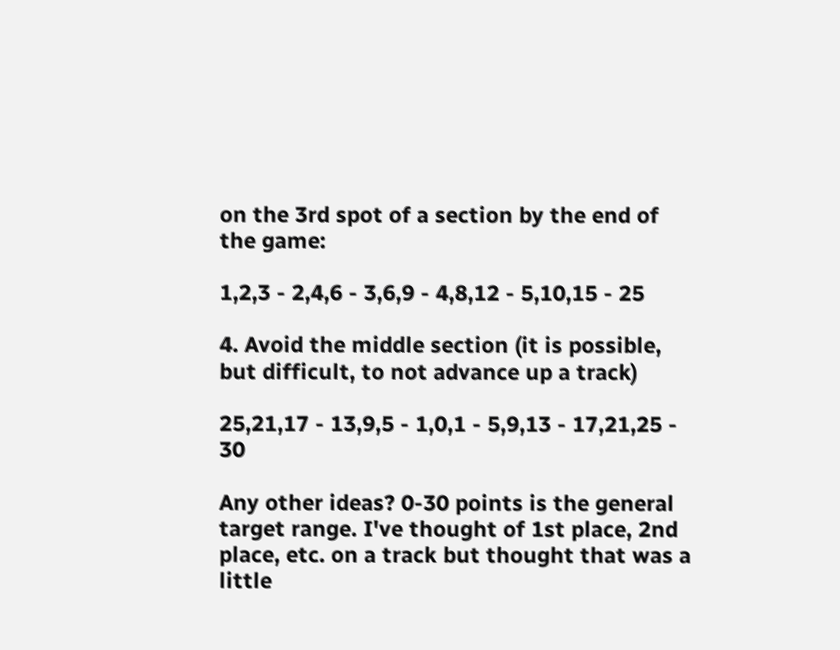on the 3rd spot of a section by the end of the game:

1,2,3 - 2,4,6 - 3,6,9 - 4,8,12 - 5,10,15 - 25

4. Avoid the middle section (it is possible, but difficult, to not advance up a track)

25,21,17 - 13,9,5 - 1,0,1 - 5,9,13 - 17,21,25 - 30

Any other ideas? 0-30 points is the general target range. I've thought of 1st place, 2nd place, etc. on a track but thought that was a little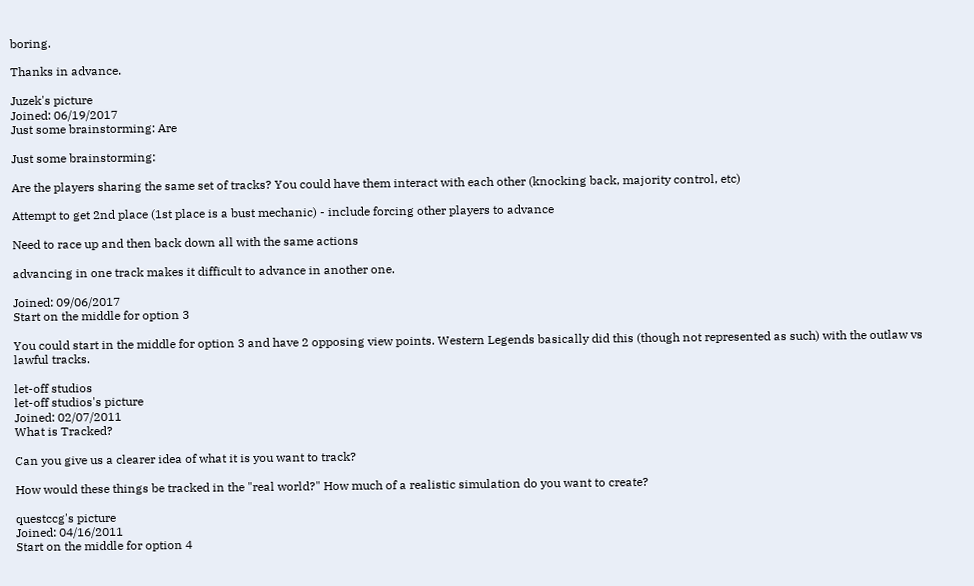boring.

Thanks in advance.

Juzek's picture
Joined: 06/19/2017
Just some brainstorming: Are

Just some brainstorming:

Are the players sharing the same set of tracks? You could have them interact with each other (knocking back, majority control, etc)

Attempt to get 2nd place (1st place is a bust mechanic) - include forcing other players to advance

Need to race up and then back down all with the same actions

advancing in one track makes it difficult to advance in another one.

Joined: 09/06/2017
Start on the middle for option 3

You could start in the middle for option 3 and have 2 opposing view points. Western Legends basically did this (though not represented as such) with the outlaw vs lawful tracks.

let-off studios
let-off studios's picture
Joined: 02/07/2011
What is Tracked?

Can you give us a clearer idea of what it is you want to track?

How would these things be tracked in the "real world?" How much of a realistic simulation do you want to create?

questccg's picture
Joined: 04/16/2011
Start on the middle for option 4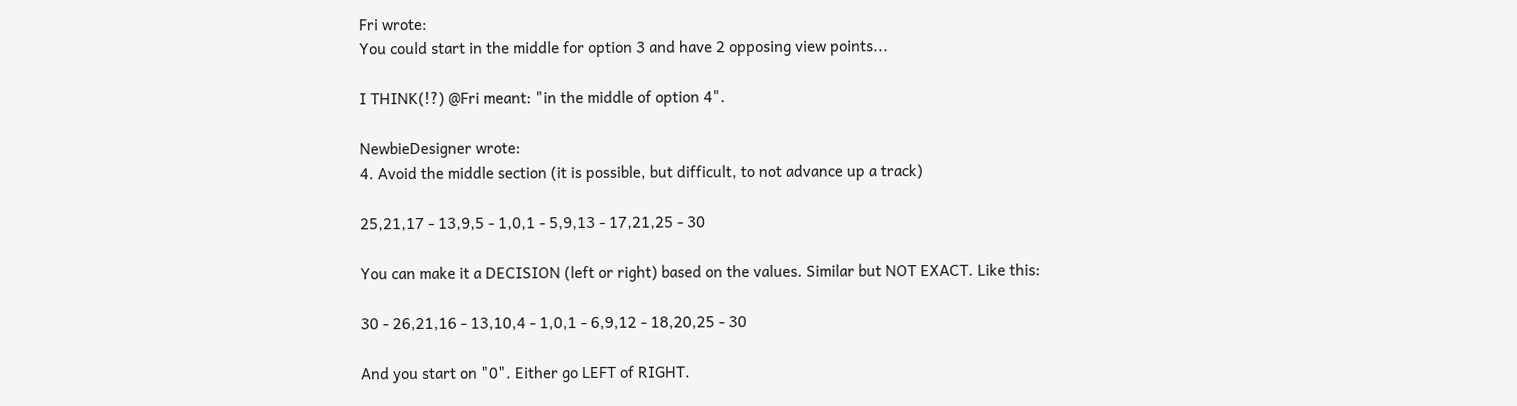Fri wrote:
You could start in the middle for option 3 and have 2 opposing view points...

I THINK(!?) @Fri meant: "in the middle of option 4".

NewbieDesigner wrote:
4. Avoid the middle section (it is possible, but difficult, to not advance up a track)

25,21,17 - 13,9,5 - 1,0,1 - 5,9,13 - 17,21,25 - 30

You can make it a DECISION (left or right) based on the values. Similar but NOT EXACT. Like this:

30 - 26,21,16 - 13,10,4 - 1,0,1 - 6,9,12 - 18,20,25 - 30

And you start on "0". Either go LEFT of RIGHT.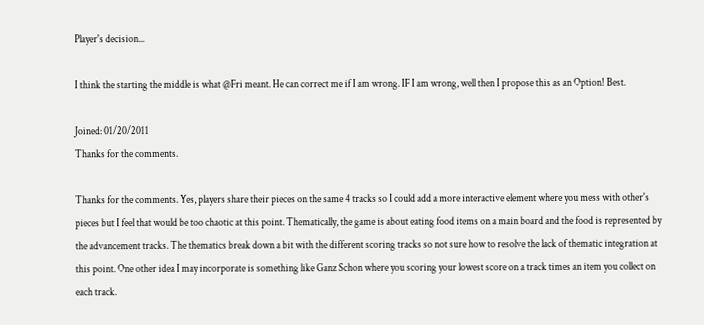Player's decision...

I think the starting the middle is what @Fri meant. He can correct me if I am wrong. IF I am wrong, well then I propose this as an Option! Best.

Joined: 01/20/2011
Thanks for the comments.

Thanks for the comments. Yes, players share their pieces on the same 4 tracks so I could add a more interactive element where you mess with other's pieces but I feel that would be too chaotic at this point. Thematically, the game is about eating food items on a main board and the food is represented by the advancement tracks. The thematics break down a bit with the different scoring tracks so not sure how to resolve the lack of thematic integration at this point. One other idea I may incorporate is something like Ganz Schon where you scoring your lowest score on a track times an item you collect on each track.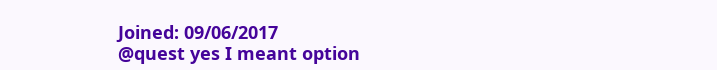Joined: 09/06/2017
@quest yes I meant option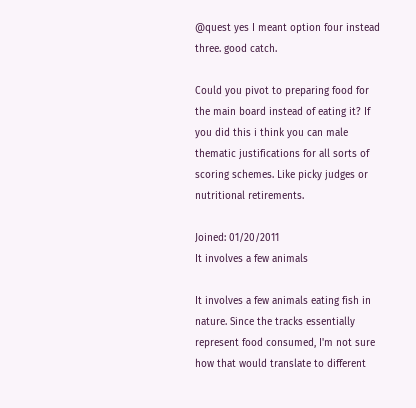@quest yes I meant option four instead three. good catch.

Could you pivot to preparing food for the main board instead of eating it? If you did this i think you can male thematic justifications for all sorts of scoring schemes. Like picky judges or nutritional retirements.

Joined: 01/20/2011
It involves a few animals

It involves a few animals eating fish in nature. Since the tracks essentially represent food consumed, I'm not sure how that would translate to different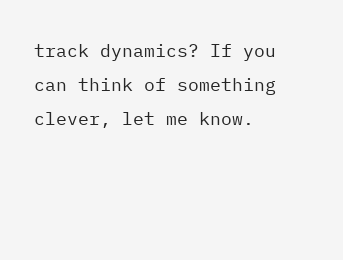track dynamics? If you can think of something clever, let me know.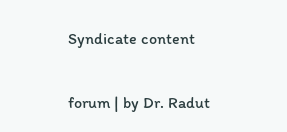Syndicate content

forum | by Dr. Radut